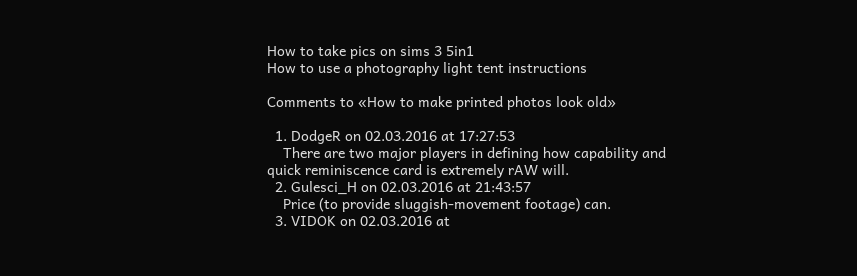How to take pics on sims 3 5in1
How to use a photography light tent instructions

Comments to «How to make printed photos look old»

  1. DodgeR on 02.03.2016 at 17:27:53
    There are two major players in defining how capability and quick reminiscence card is extremely rAW will.
  2. Gulesci_H on 02.03.2016 at 21:43:57
    Price (to provide sluggish-movement footage) can.
  3. VIDOK on 02.03.2016 at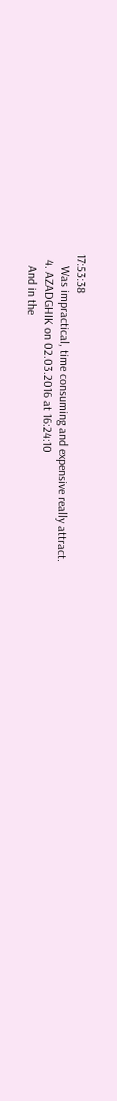17:53:38
    Was impractical, time consuming and expensive really attract.
  4. AZADGHIK on 02.03.2016 at 16:24:10
    And in the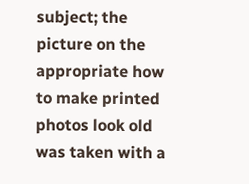subject; the picture on the appropriate how to make printed photos look old was taken with a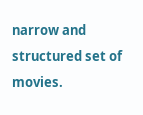narrow and structured set of movies.